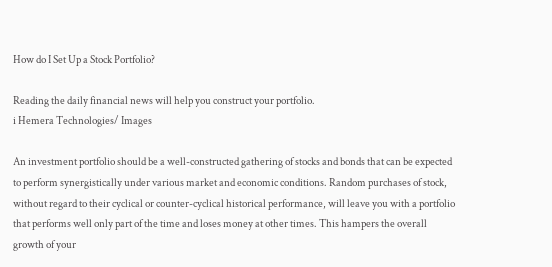How do I Set Up a Stock Portfolio?

Reading the daily financial news will help you construct your portfolio.
i Hemera Technologies/ Images

An investment portfolio should be a well-constructed gathering of stocks and bonds that can be expected to perform synergistically under various market and economic conditions. Random purchases of stock, without regard to their cyclical or counter-cyclical historical performance, will leave you with a portfolio that performs well only part of the time and loses money at other times. This hampers the overall growth of your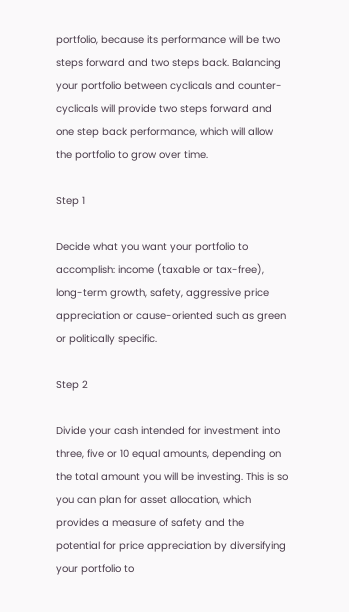portfolio, because its performance will be two steps forward and two steps back. Balancing your portfolio between cyclicals and counter-cyclicals will provide two steps forward and one step back performance, which will allow the portfolio to grow over time.

Step 1

Decide what you want your portfolio to accomplish: income (taxable or tax-free), long-term growth, safety, aggressive price appreciation or cause-oriented such as green or politically specific.

Step 2

Divide your cash intended for investment into three, five or 10 equal amounts, depending on the total amount you will be investing. This is so you can plan for asset allocation, which provides a measure of safety and the potential for price appreciation by diversifying your portfolio to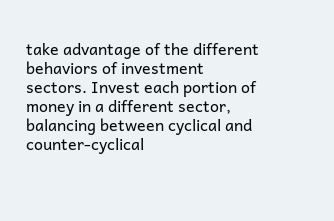take advantage of the different behaviors of investment sectors. Invest each portion of money in a different sector, balancing between cyclical and counter-cyclical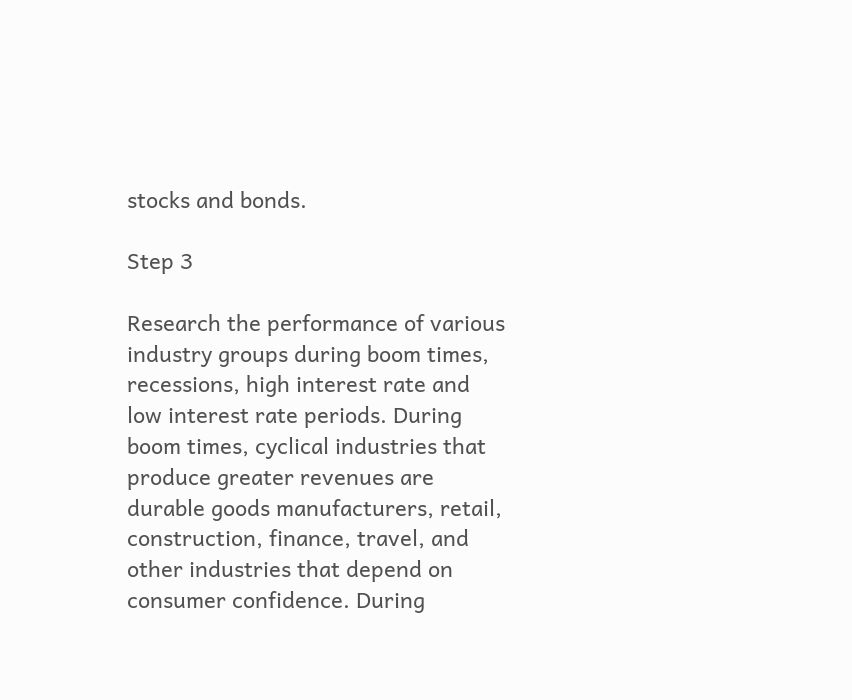stocks and bonds.

Step 3

Research the performance of various industry groups during boom times, recessions, high interest rate and low interest rate periods. During boom times, cyclical industries that produce greater revenues are durable goods manufacturers, retail, construction, finance, travel, and other industries that depend on consumer confidence. During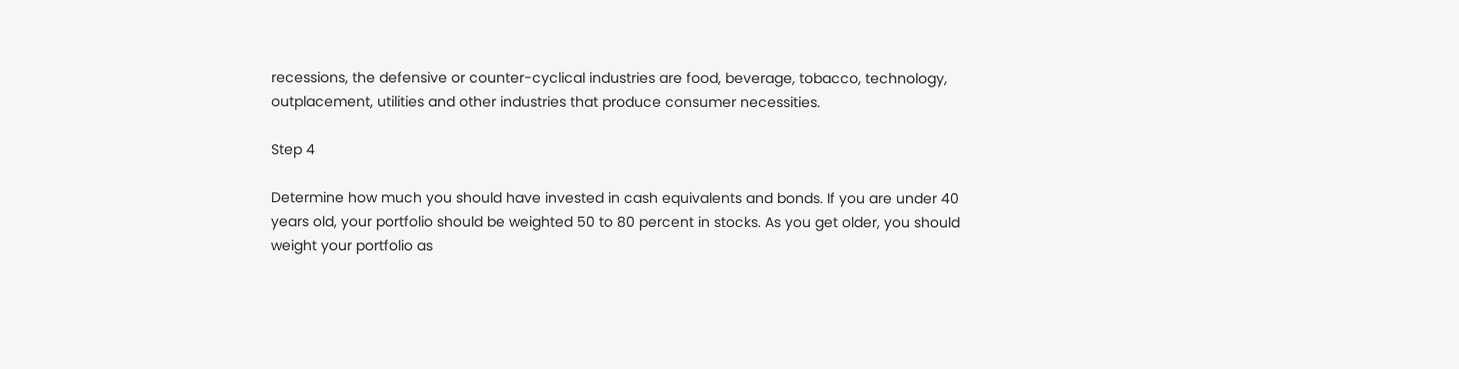recessions, the defensive or counter-cyclical industries are food, beverage, tobacco, technology, outplacement, utilities and other industries that produce consumer necessities.

Step 4

Determine how much you should have invested in cash equivalents and bonds. If you are under 40 years old, your portfolio should be weighted 50 to 80 percent in stocks. As you get older, you should weight your portfolio as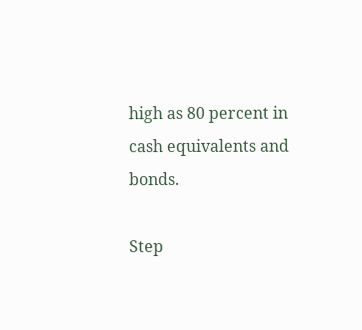high as 80 percent in cash equivalents and bonds.

Step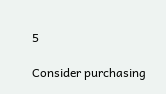5

Consider purchasing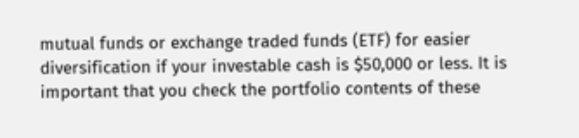mutual funds or exchange traded funds (ETF) for easier diversification if your investable cash is $50,000 or less. It is important that you check the portfolio contents of these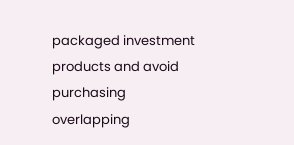packaged investment products and avoid purchasing overlapping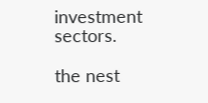investment sectors.

the nest